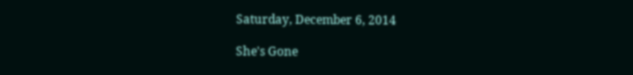Saturday, December 6, 2014

She's Gone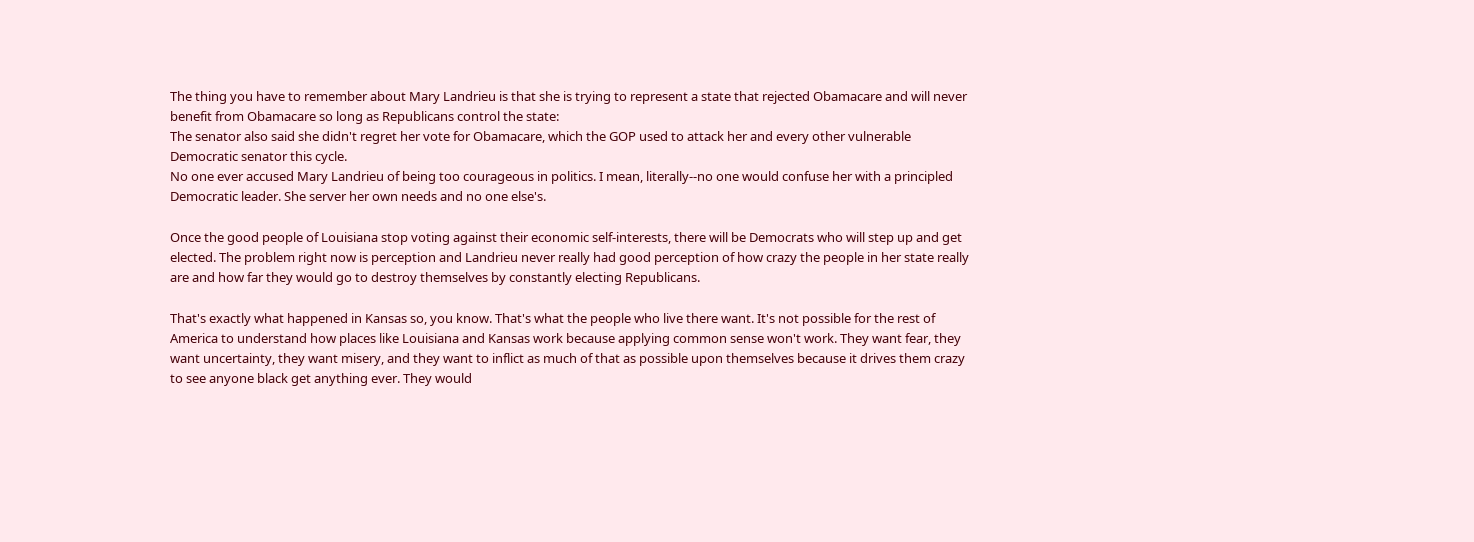The thing you have to remember about Mary Landrieu is that she is trying to represent a state that rejected Obamacare and will never benefit from Obamacare so long as Republicans control the state:
The senator also said she didn't regret her vote for Obamacare, which the GOP used to attack her and every other vulnerable Democratic senator this cycle.
No one ever accused Mary Landrieu of being too courageous in politics. I mean, literally--no one would confuse her with a principled Democratic leader. She server her own needs and no one else's.

Once the good people of Louisiana stop voting against their economic self-interests, there will be Democrats who will step up and get elected. The problem right now is perception and Landrieu never really had good perception of how crazy the people in her state really are and how far they would go to destroy themselves by constantly electing Republicans.

That's exactly what happened in Kansas so, you know. That's what the people who live there want. It's not possible for the rest of America to understand how places like Louisiana and Kansas work because applying common sense won't work. They want fear, they want uncertainty, they want misery, and they want to inflict as much of that as possible upon themselves because it drives them crazy to see anyone black get anything ever. They would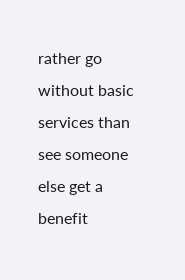rather go without basic services than see someone else get a benefit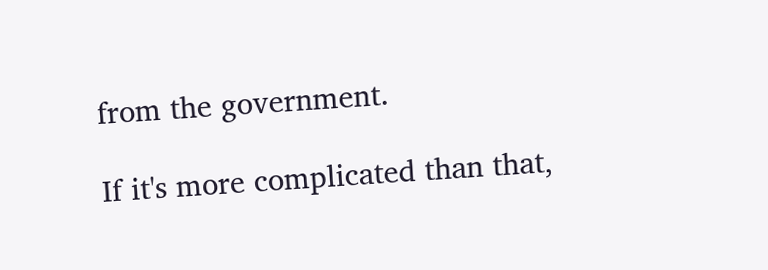from the government.

If it's more complicated than that,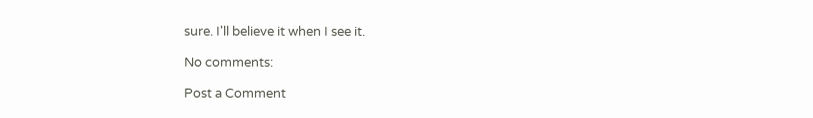sure. I'll believe it when I see it.

No comments:

Post a Comment